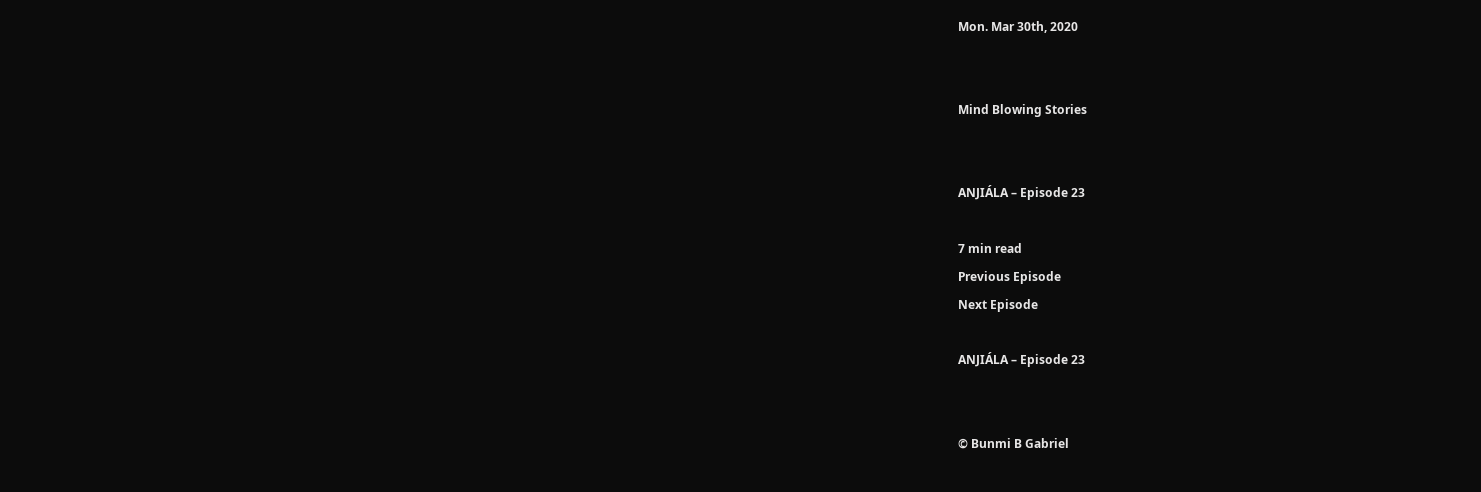Mon. Mar 30th, 2020


Mind Blowing Stories


ANJIÁLA – Episode 23

7 min read
Previous Episode
Next Episode

ANJIÁLA – Episode 23


© Bunmi B Gabriel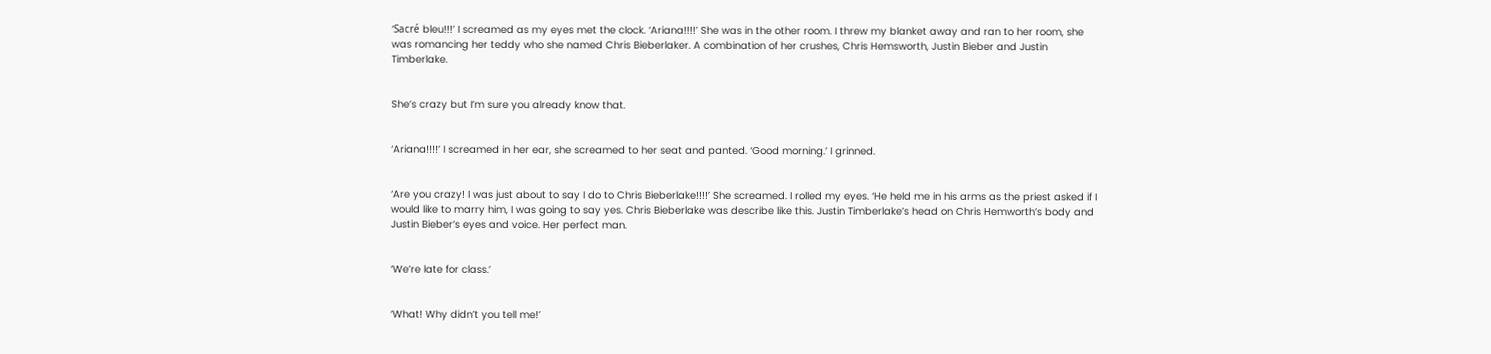‘Sacré bleu!!!’ I screamed as my eyes met the clock. ‘Ariana!!!!’ She was in the other room. I threw my blanket away and ran to her room, she was romancing her teddy who she named Chris Bieberlaker. A combination of her crushes, Chris Hemsworth, Justin Bieber and Justin Timberlake.


She’s crazy but I’m sure you already know that.


‘Ariana!!!!’ I screamed in her ear, she screamed to her seat and panted. ‘Good morning.’ I grinned.


‘Are you crazy! I was just about to say I do to Chris Bieberlake!!!!’ She screamed. I rolled my eyes. ‘He held me in his arms as the priest asked if I would like to marry him, I was going to say yes. Chris Bieberlake was describe like this. Justin Timberlake’s head on Chris Hemworth’s body and Justin Bieber’s eyes and voice. Her perfect man.


‘We’re late for class.’


‘What! Why didn’t you tell me!’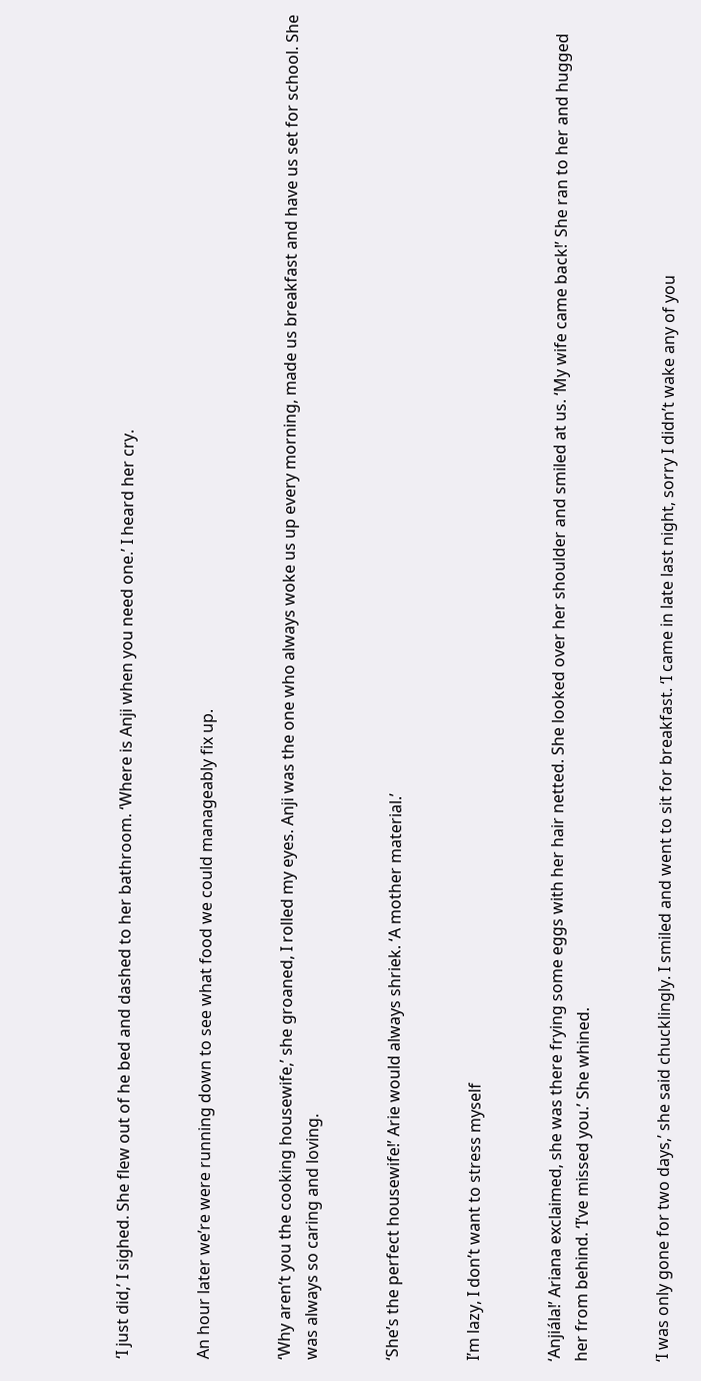‘I just did,’ I sighed. She flew out of he bed and dashed to her bathroom. ‘Where is Anji when you need one.’ I heard her cry.


An hour later we’re were running down to see what food we could manageably fix up.


‘Why aren’t you the cooking housewife,’ she groaned, I rolled my eyes. Anji was the one who always woke us up every morning, made us breakfast and have us set for school. She was always so caring and loving.


‘She’s the perfect housewife!’ Arie would always shriek. ‘A mother material.’


I’m lazy, I don’t want to stress myself


‘Anjiála!’ Ariana exclaimed, she was there frying some eggs with her hair netted. She looked over her shoulder and smiled at us. ‘My wife came back!’ She ran to her and hugged her from behind. ‘I’ve missed you.’ She whined.


‘I was only gone for two days,’ she said chucklingly. I smiled and went to sit for breakfast. ‘I came in late last night, sorry I didn’t wake any of you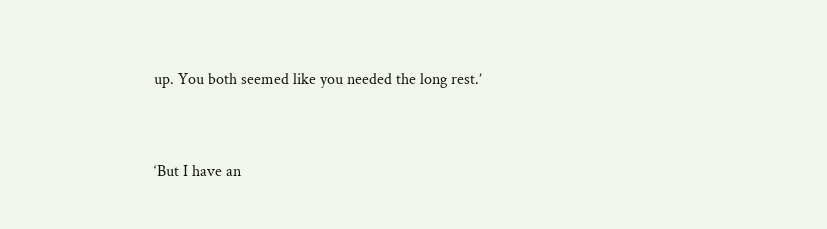up. You both seemed like you needed the long rest.’


‘But I have an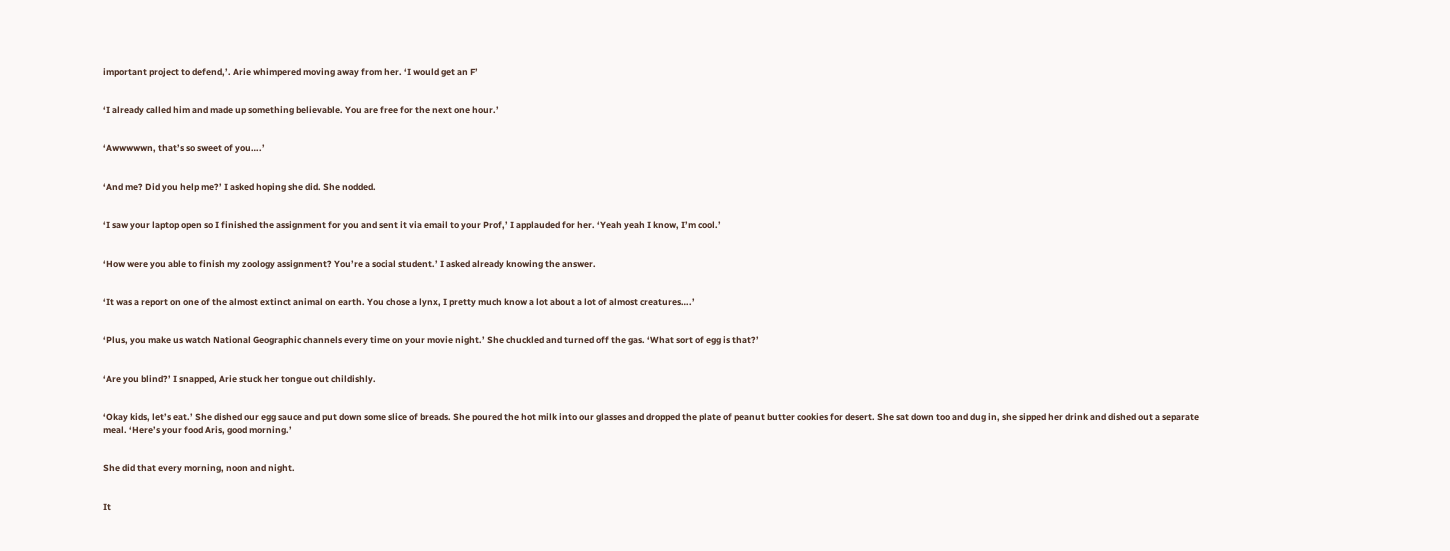important project to defend,’. Arie whimpered moving away from her. ‘I would get an F’


‘I already called him and made up something believable. You are free for the next one hour.’


‘Awwwwwn, that’s so sweet of you….’


‘And me? Did you help me?’ I asked hoping she did. She nodded.


‘I saw your laptop open so I finished the assignment for you and sent it via email to your Prof,’ I applauded for her. ‘Yeah yeah I know, I’m cool.’


‘How were you able to finish my zoology assignment? You’re a social student.’ I asked already knowing the answer.


‘It was a report on one of the almost extinct animal on earth. You chose a lynx, I pretty much know a lot about a lot of almost creatures….’


‘Plus, you make us watch National Geographic channels every time on your movie night.’ She chuckled and turned off the gas. ‘What sort of egg is that?’


‘Are you blind?’ I snapped, Arie stuck her tongue out childishly.


‘Okay kids, let’s eat.’ She dished our egg sauce and put down some slice of breads. She poured the hot milk into our glasses and dropped the plate of peanut butter cookies for desert. She sat down too and dug in, she sipped her drink and dished out a separate meal. ‘Here’s your food Aris, good morning.’


She did that every morning, noon and night.


It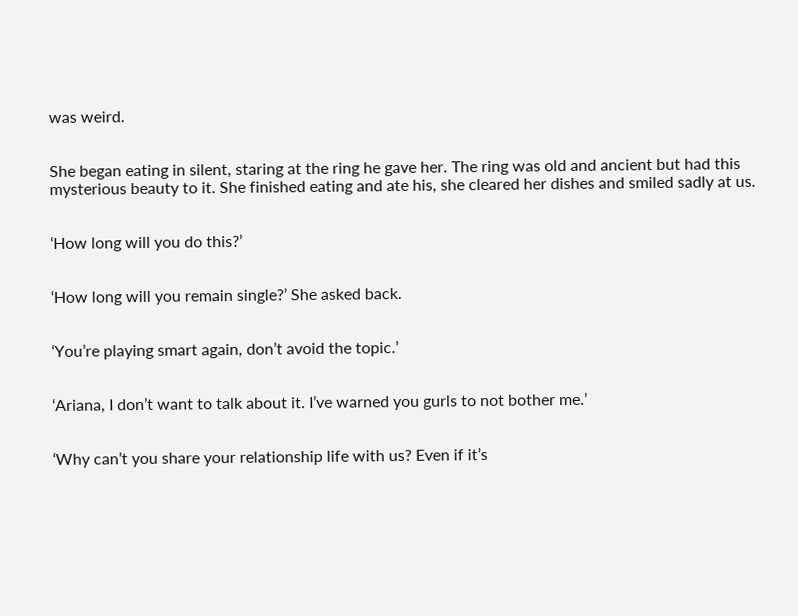was weird.


She began eating in silent, staring at the ring he gave her. The ring was old and ancient but had this mysterious beauty to it. She finished eating and ate his, she cleared her dishes and smiled sadly at us.


‘How long will you do this?’


‘How long will you remain single?’ She asked back.


‘You’re playing smart again, don’t avoid the topic.’


‘Ariana, I don’t want to talk about it. I’ve warned you gurls to not bother me.’


‘Why can’t you share your relationship life with us? Even if it’s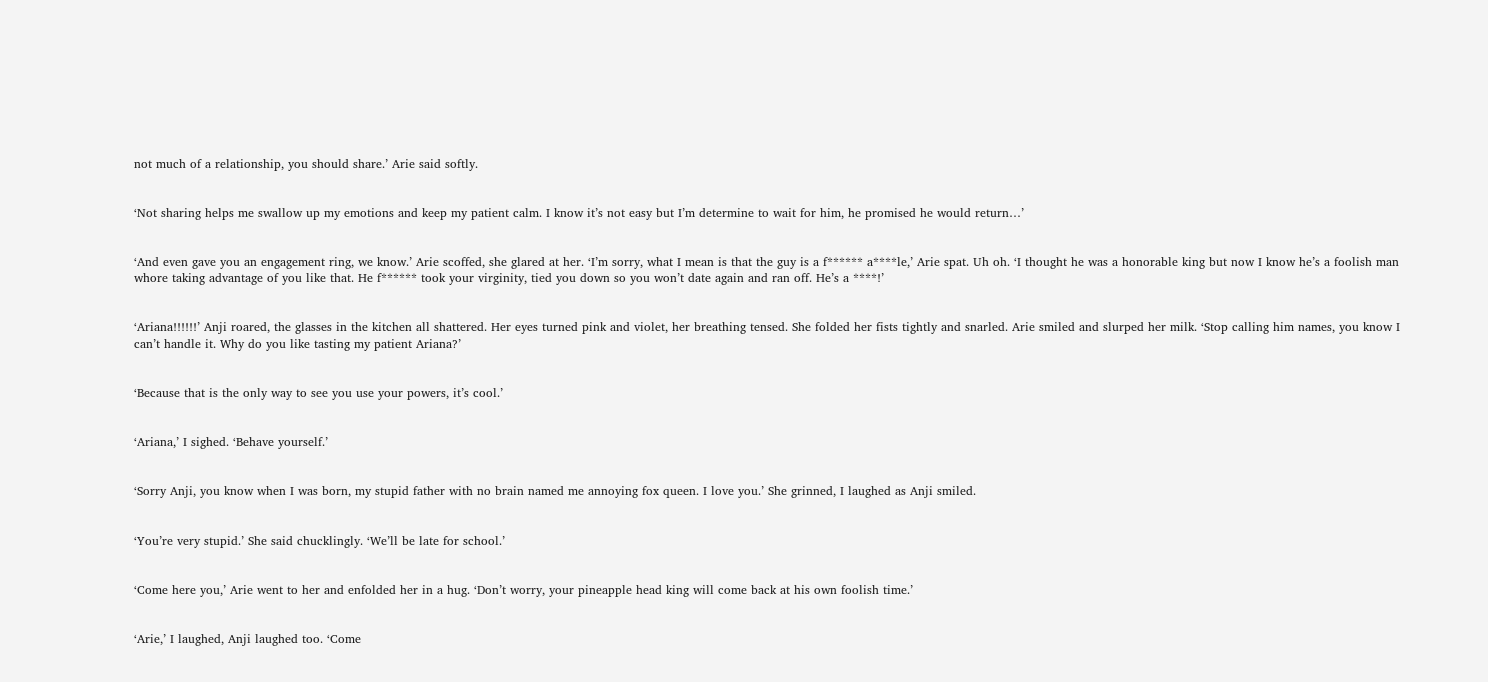not much of a relationship, you should share.’ Arie said softly.


‘Not sharing helps me swallow up my emotions and keep my patient calm. I know it’s not easy but I’m determine to wait for him, he promised he would return…’


‘And even gave you an engagement ring, we know.’ Arie scoffed, she glared at her. ‘I’m sorry, what I mean is that the guy is a f****** a****le,’ Arie spat. Uh oh. ‘I thought he was a honorable king but now I know he’s a foolish man whore taking advantage of you like that. He f****** took your virginity, tied you down so you won’t date again and ran off. He’s a ****!’


‘Ariana!!!!!!’ Anji roared, the glasses in the kitchen all shattered. Her eyes turned pink and violet, her breathing tensed. She folded her fists tightly and snarled. Arie smiled and slurped her milk. ‘Stop calling him names, you know I can’t handle it. Why do you like tasting my patient Ariana?’


‘Because that is the only way to see you use your powers, it’s cool.’


‘Ariana,’ I sighed. ‘Behave yourself.’


‘Sorry Anji, you know when I was born, my stupid father with no brain named me annoying fox queen. I love you.’ She grinned, I laughed as Anji smiled.


‘You’re very stupid.’ She said chucklingly. ‘We’ll be late for school.’


‘Come here you,’ Arie went to her and enfolded her in a hug. ‘Don’t worry, your pineapple head king will come back at his own foolish time.’


‘Arie,’ I laughed, Anji laughed too. ‘Come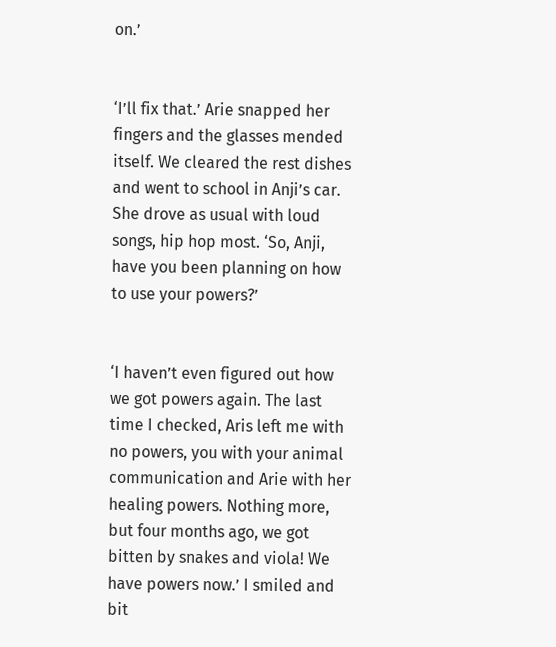on.’


‘I’ll fix that.’ Arie snapped her fingers and the glasses mended itself. We cleared the rest dishes and went to school in Anji’s car. She drove as usual with loud songs, hip hop most. ‘So, Anji, have you been planning on how to use your powers?’


‘I haven’t even figured out how we got powers again. The last time I checked, Aris left me with no powers, you with your animal communication and Arie with her healing powers. Nothing more, but four months ago, we got bitten by snakes and viola! We have powers now.’ I smiled and bit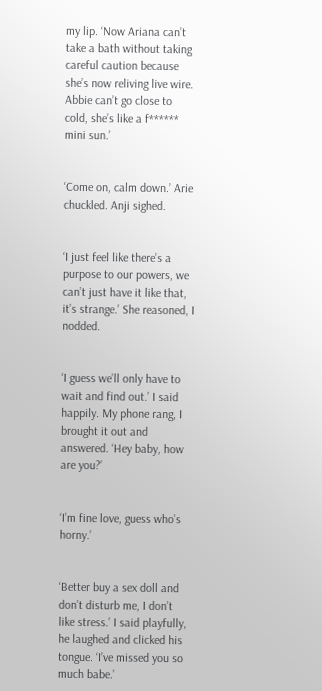my lip. ‘Now Ariana can’t take a bath without taking careful caution because she’s now reliving live wire. Abbie can’t go close to cold, she’s like a f****** mini sun.’


‘Come on, calm down.’ Arie chuckled. Anji sighed.


‘I just feel like there’s a purpose to our powers, we can’t just have it like that, it’s strange.’ She reasoned, I nodded.


‘I guess we’ll only have to wait and find out.’ I said happily. My phone rang, I brought it out and answered. ‘Hey baby, how are you?’


‘I’m fine love, guess who’s horny.’


‘Better buy a sex doll and don’t disturb me, I don’t like stress.’ I said playfully, he laughed and clicked his tongue. ‘I’ve missed you so much babe.’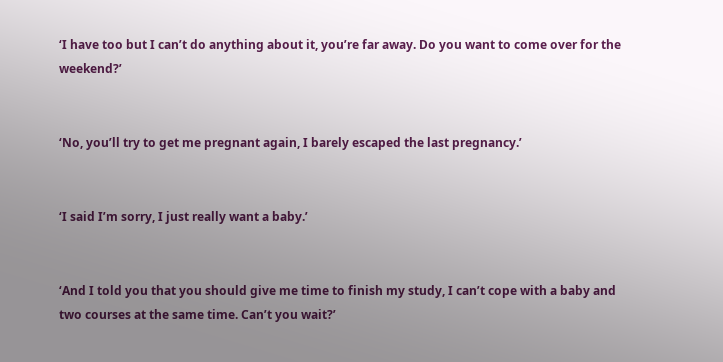‘I have too but I can’t do anything about it, you’re far away. Do you want to come over for the weekend?’


‘No, you’ll try to get me pregnant again, I barely escaped the last pregnancy.’


‘I said I’m sorry, I just really want a baby.’


‘And I told you that you should give me time to finish my study, I can’t cope with a baby and two courses at the same time. Can’t you wait?’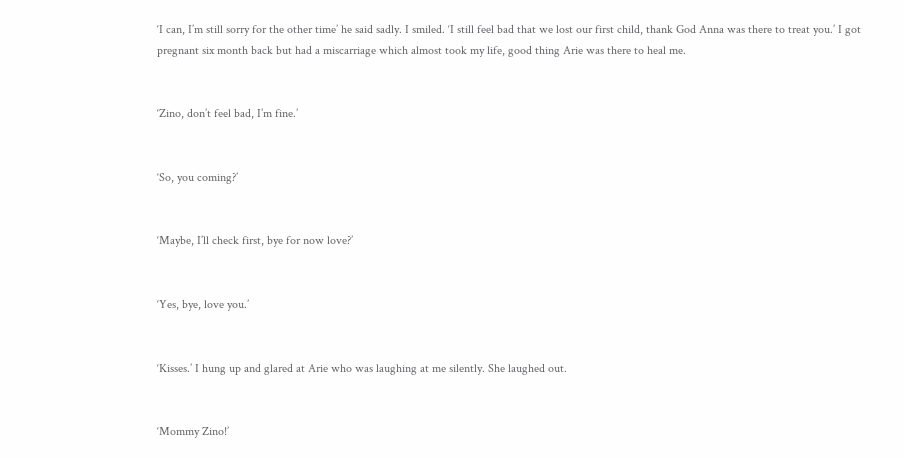‘I can, I’m still sorry for the other time’ he said sadly. I smiled. ‘I still feel bad that we lost our first child, thank God Anna was there to treat you.’ I got pregnant six month back but had a miscarriage which almost took my life, good thing Arie was there to heal me.


‘Zino, don’t feel bad, I’m fine.’


‘So, you coming?’


‘Maybe, I’ll check first, bye for now love?’


‘Yes, bye, love you.’


‘Kisses.’ I hung up and glared at Arie who was laughing at me silently. She laughed out.


‘Mommy Zino!’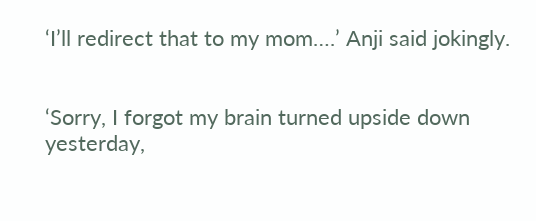‘I’ll redirect that to my mom….’ Anji said jokingly.


‘Sorry, I forgot my brain turned upside down yesterday,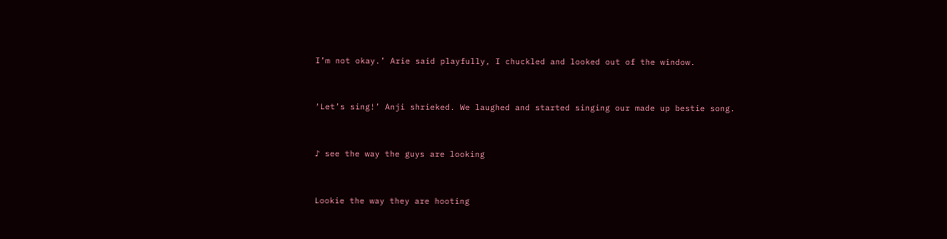I’m not okay.’ Arie said playfully, I chuckled and looked out of the window.


‘Let’s sing!’ Anji shrieked. We laughed and started singing our made up bestie song.


♪ see the way the guys are looking


Lookie the way they are hooting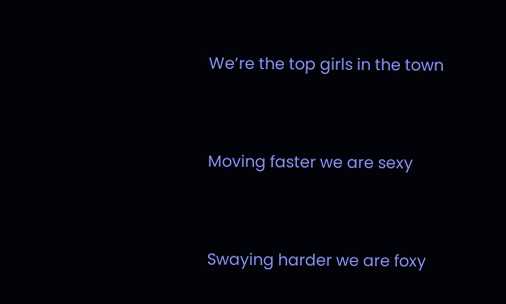We’re the top girls in the town


Moving faster we are sexy


Swaying harder we are foxy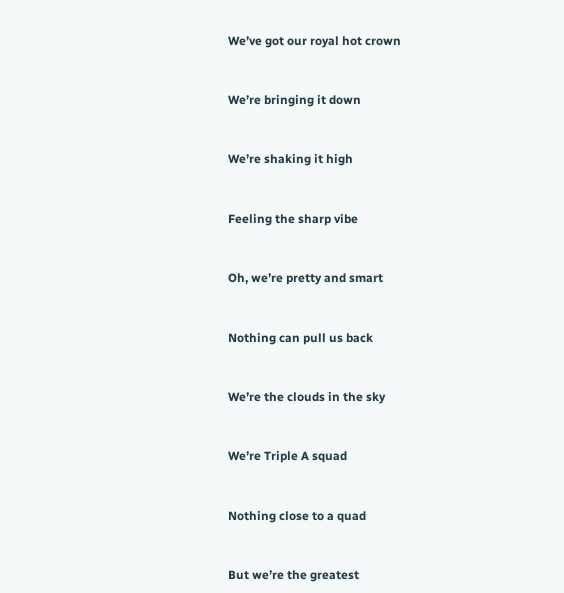We’ve got our royal hot crown


We’re bringing it down


We’re shaking it high


Feeling the sharp vibe


Oh, we’re pretty and smart


Nothing can pull us back


We’re the clouds in the sky


We’re Triple A squad


Nothing close to a quad


But we’re the greatest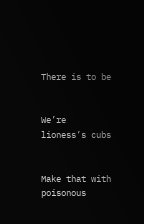There is to be


We’re lioness’s cubs


Make that with poisonous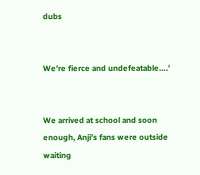dubs


We’re fierce and undefeatable….’


We arrived at school and soon enough, Anji’s fans were outside waiting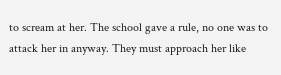to scream at her. The school gave a rule, no one was to attack her in anyway. They must approach her like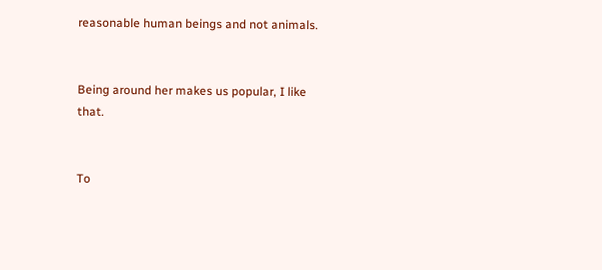reasonable human beings and not animals.


Being around her makes us popular, I like that.


To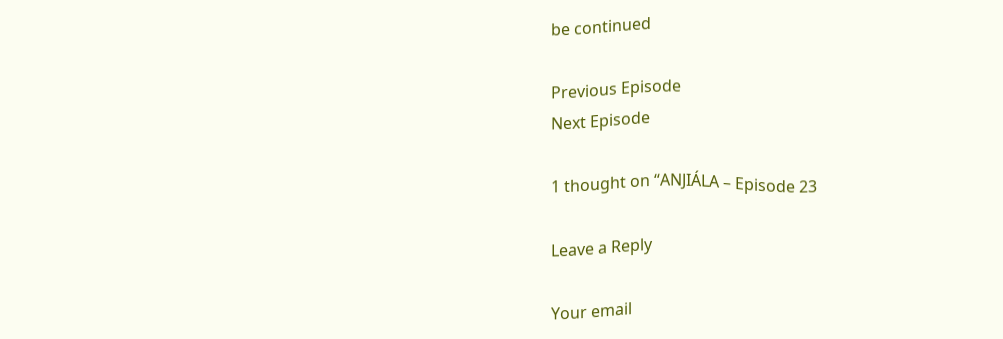be continued

Previous Episode
Next Episode

1 thought on “ANJIÁLA – Episode 23

Leave a Reply

Your email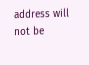address will not be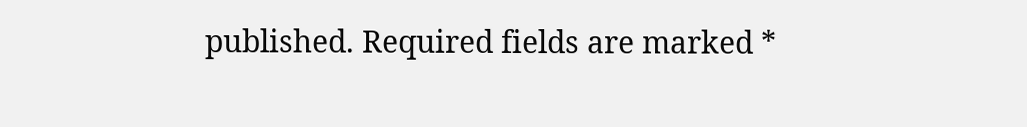published. Required fields are marked *